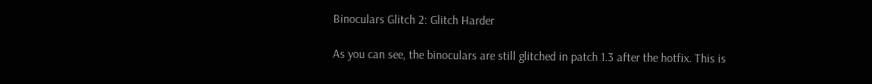Binoculars Glitch 2: Glitch Harder

As you can see, the binoculars are still glitched in patch 1.3 after the hotfix. This is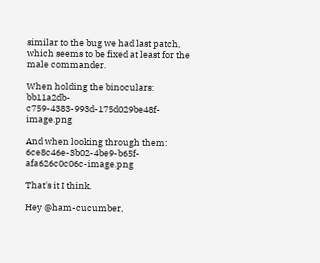similar to the bug we had last patch, which seems to be fixed at least for the male commander.

When holding the binoculars: bb11a2db-c759-4383-993d-175d029be48f-image.png

And when looking through them: 6ce8c46e-3b02-4be9-b65f-afa626c0c06c-image.png

That's it I think.

Hey @ham-cucumber,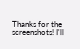Thanks for the screenshots! I'll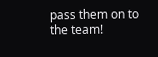pass them on to the team!